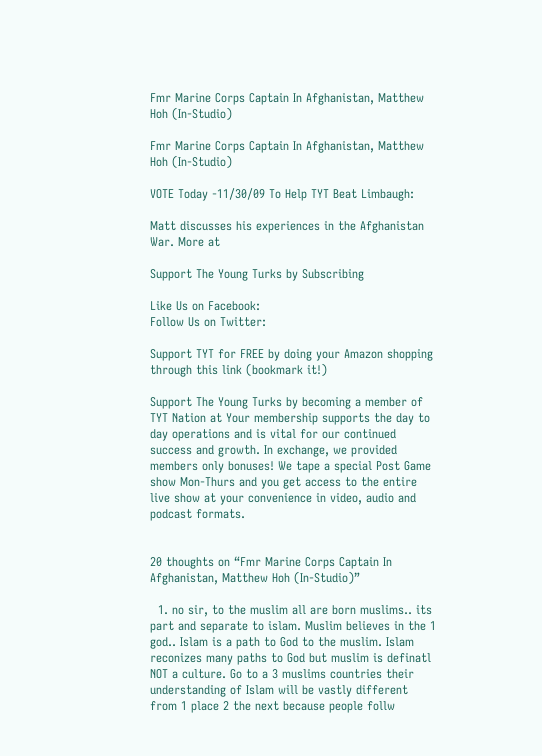Fmr Marine Corps Captain In Afghanistan, Matthew Hoh (In-Studio)

Fmr Marine Corps Captain In Afghanistan, Matthew Hoh (In-Studio)

VOTE Today -11/30/09 To Help TYT Beat Limbaugh:

Matt discusses his experiences in the Afghanistan War. More at

Support The Young Turks by Subscribing

Like Us on Facebook:
Follow Us on Twitter:

Support TYT for FREE by doing your Amazon shopping through this link (bookmark it!)

Support The Young Turks by becoming a member of TYT Nation at Your membership supports the day to day operations and is vital for our continued success and growth. In exchange, we provided members only bonuses! We tape a special Post Game show Mon-Thurs and you get access to the entire live show at your convenience in video, audio and podcast formats.


20 thoughts on “Fmr Marine Corps Captain In Afghanistan, Matthew Hoh (In-Studio)”

  1. no sir, to the muslim all are born muslims.. its part and separate to islam. Muslim believes in the 1 god.. Islam is a path to God to the muslim. Islam reconizes many paths to God but muslim is definatl NOT a culture. Go to a 3 muslims countries their understanding of Islam will be vastly different from 1 place 2 the next because people follw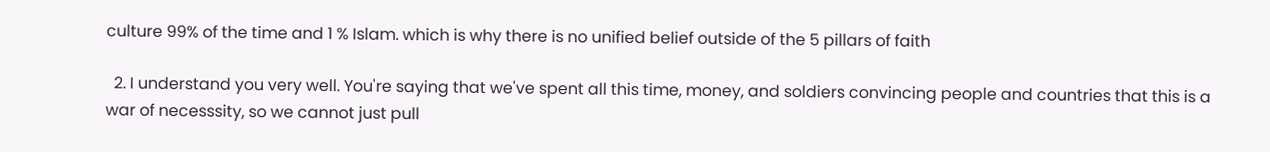culture 99% of the time and 1 % Islam. which is why there is no unified belief outside of the 5 pillars of faith

  2. I understand you very well. You're saying that we've spent all this time, money, and soldiers convincing people and countries that this is a war of necesssity, so we cannot just pull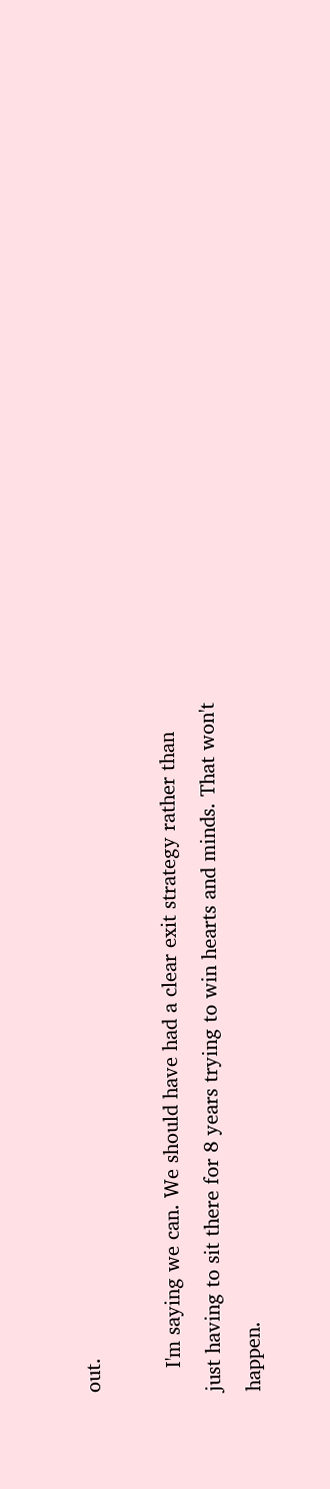out.

    I'm saying we can. We should have had a clear exit strategy rather than just having to sit there for 8 years trying to win hearts and minds. That won't happen.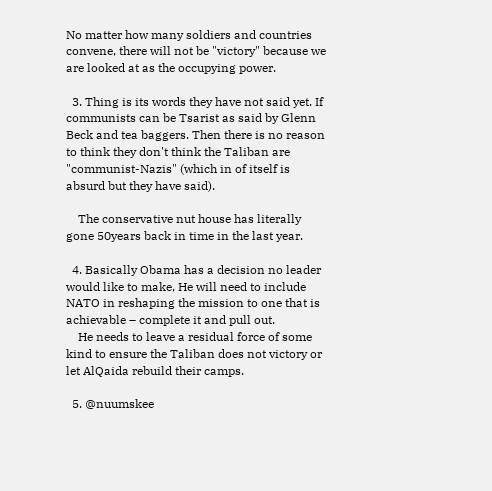No matter how many soldiers and countries convene, there will not be "victory" because we are looked at as the occupying power.

  3. Thing is its words they have not said yet. If communists can be Tsarist as said by Glenn Beck and tea baggers. Then there is no reason to think they don't think the Taliban are "communist-Nazis" (which in of itself is absurd but they have said).

    The conservative nut house has literally gone 50years back in time in the last year.

  4. Basically Obama has a decision no leader would like to make, He will need to include NATO in reshaping the mission to one that is achievable – complete it and pull out.
    He needs to leave a residual force of some kind to ensure the Taliban does not victory or let AlQaida rebuild their camps.

  5. @nuumskee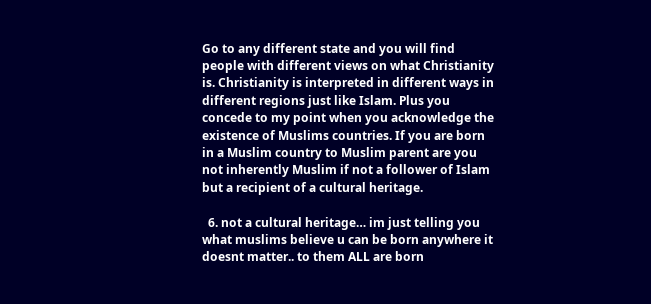Go to any different state and you will find people with different views on what Christianity is. Christianity is interpreted in different ways in different regions just like Islam. Plus you concede to my point when you acknowledge the existence of Muslims countries. If you are born in a Muslim country to Muslim parent are you not inherently Muslim if not a follower of Islam but a recipient of a cultural heritage.

  6. not a cultural heritage… im just telling you what muslims believe u can be born anywhere it doesnt matter.. to them ALL are born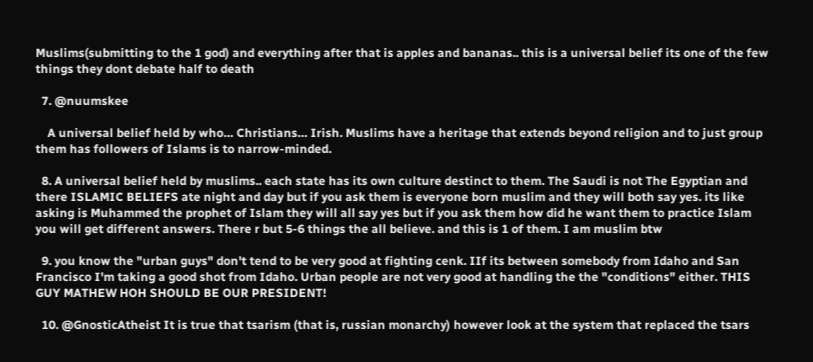Muslims(submitting to the 1 god) and everything after that is apples and bananas.. this is a universal belief its one of the few things they dont debate half to death

  7. @nuumskee

    A universal belief held by who… Christians… Irish. Muslims have a heritage that extends beyond religion and to just group them has followers of Islams is to narrow-minded.

  8. A universal belief held by muslims.. each state has its own culture destinct to them. The Saudi is not The Egyptian and there ISLAMIC BELIEFS ate night and day but if you ask them is everyone born muslim and they will both say yes. its like asking is Muhammed the prophet of Islam they will all say yes but if you ask them how did he want them to practice Islam you will get different answers. There r but 5-6 things the all believe. and this is 1 of them. I am muslim btw

  9. you know the "urban guys" don't tend to be very good at fighting cenk. IIf its between somebody from Idaho and San Francisco I'm taking a good shot from Idaho. Urban people are not very good at handling the the "conditions" either. THIS GUY MATHEW HOH SHOULD BE OUR PRESIDENT!

  10. @GnosticAtheist It is true that tsarism (that is, russian monarchy) however look at the system that replaced the tsars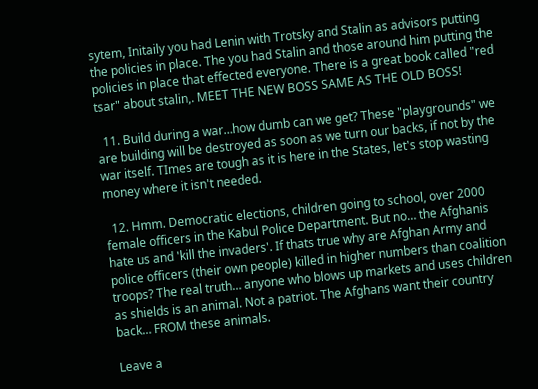sytem, Initaily you had Lenin with Trotsky and Stalin as advisors putting the policies in place. The you had Stalin and those around him putting the policies in place that effected everyone. There is a great book called "red tsar" about stalin,. MEET THE NEW BOSS SAME AS THE OLD BOSS!

  11. Build during a war…how dumb can we get? These "playgrounds" we are building will be destroyed as soon as we turn our backs, if not by the war itself. TImes are tough as it is here in the States, let's stop wasting money where it isn't needed.

  12. Hmm. Democratic elections, children going to school, over 2000 female officers in the Kabul Police Department. But no… the Afghanis hate us and 'kill the invaders'. If thats true why are Afghan Army and police officers (their own people) killed in higher numbers than coalition troops? The real truth… anyone who blows up markets and uses children as shields is an animal. Not a patriot. The Afghans want their country back… FROM these animals.

Leave a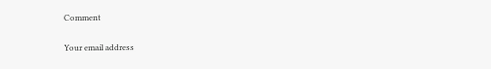Comment

Your email address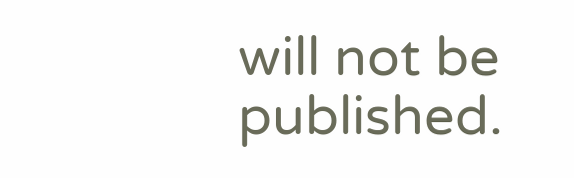will not be published.